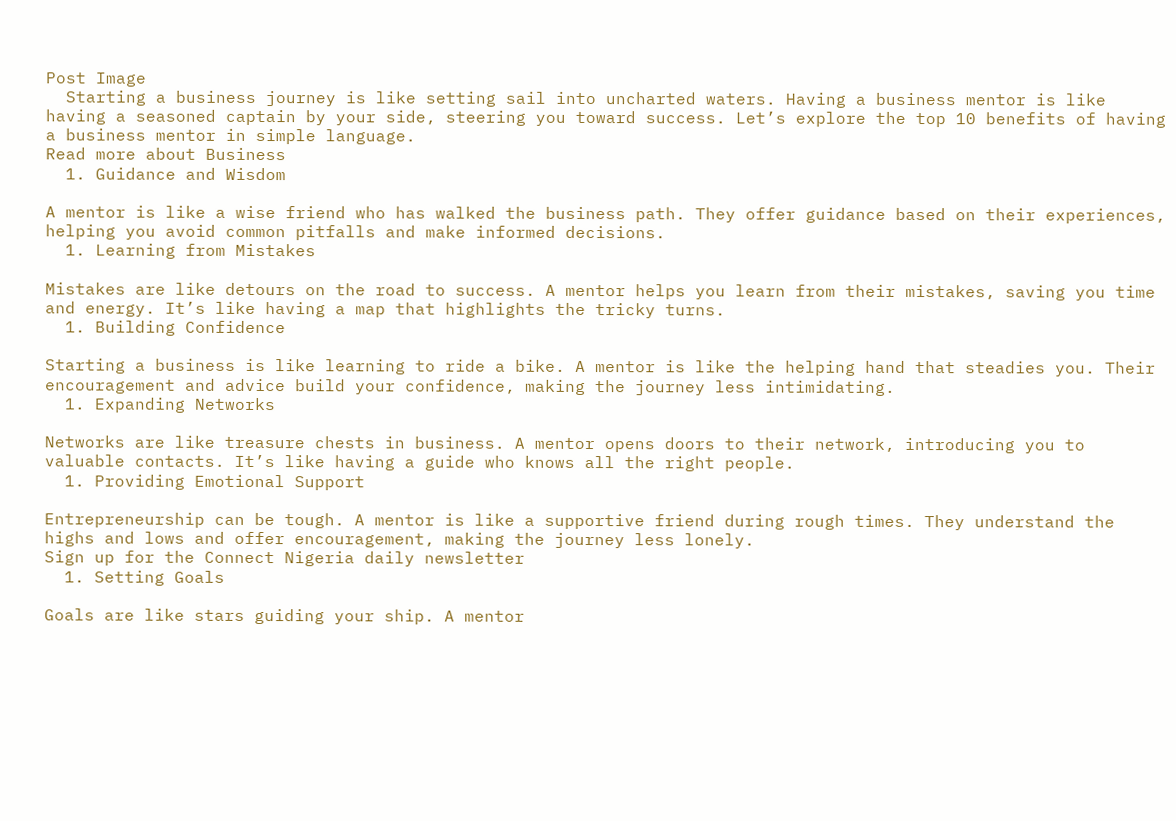Post Image
  Starting a business journey is like setting sail into uncharted waters. Having a business mentor is like having a seasoned captain by your side, steering you toward success. Let’s explore the top 10 benefits of having a business mentor in simple language.
Read more about Business
  1. Guidance and Wisdom

A mentor is like a wise friend who has walked the business path. They offer guidance based on their experiences, helping you avoid common pitfalls and make informed decisions.
  1. Learning from Mistakes

Mistakes are like detours on the road to success. A mentor helps you learn from their mistakes, saving you time and energy. It’s like having a map that highlights the tricky turns.
  1. Building Confidence

Starting a business is like learning to ride a bike. A mentor is like the helping hand that steadies you. Their encouragement and advice build your confidence, making the journey less intimidating.
  1. Expanding Networks

Networks are like treasure chests in business. A mentor opens doors to their network, introducing you to valuable contacts. It’s like having a guide who knows all the right people.
  1. Providing Emotional Support

Entrepreneurship can be tough. A mentor is like a supportive friend during rough times. They understand the highs and lows and offer encouragement, making the journey less lonely.
Sign up for the Connect Nigeria daily newsletter
  1. Setting Goals

Goals are like stars guiding your ship. A mentor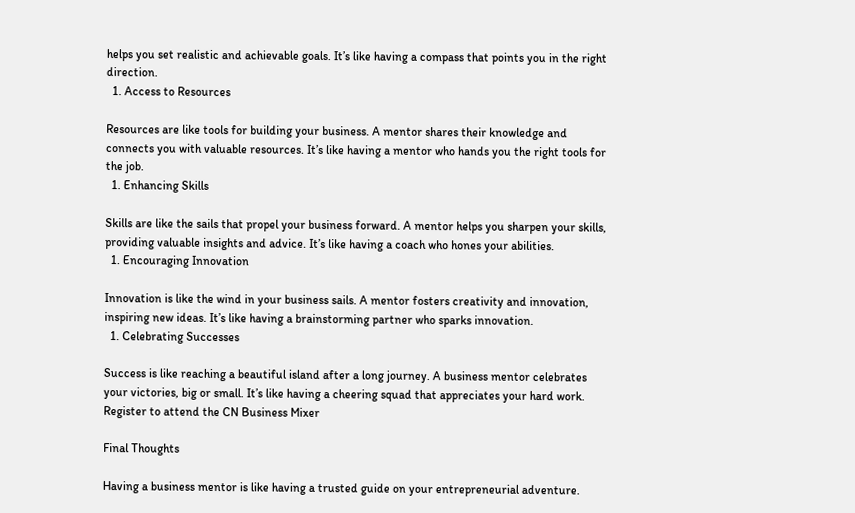helps you set realistic and achievable goals. It’s like having a compass that points you in the right direction.
  1. Access to Resources

Resources are like tools for building your business. A mentor shares their knowledge and connects you with valuable resources. It’s like having a mentor who hands you the right tools for the job.
  1. Enhancing Skills

Skills are like the sails that propel your business forward. A mentor helps you sharpen your skills, providing valuable insights and advice. It’s like having a coach who hones your abilities.
  1. Encouraging Innovation

Innovation is like the wind in your business sails. A mentor fosters creativity and innovation, inspiring new ideas. It’s like having a brainstorming partner who sparks innovation.
  1. Celebrating Successes

Success is like reaching a beautiful island after a long journey. A business mentor celebrates your victories, big or small. It’s like having a cheering squad that appreciates your hard work.
Register to attend the CN Business Mixer

Final Thoughts

Having a business mentor is like having a trusted guide on your entrepreneurial adventure.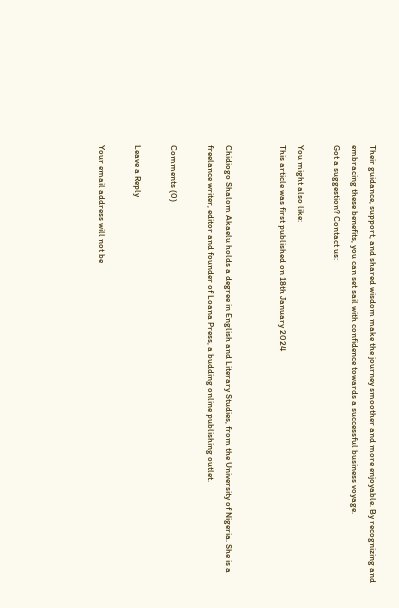Their guidance, support, and shared wisdom make the journey smoother and more enjoyable. By recognizing and embracing these benefits, you can set sail with confidence towards a successful business voyage.
Got a suggestion? Contact us:

You might also like:
This article was first published on 18th January 2024


Chidiogo Shalom Akaelu holds a degree in English and Literary Studies, from the University of Nigeria. She is a freelance writer, editor and founder of Loana Press, a budding online publishing outlet.

Comments (0)

Leave a Reply

Your email address will not be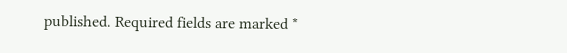published. Required fields are marked *